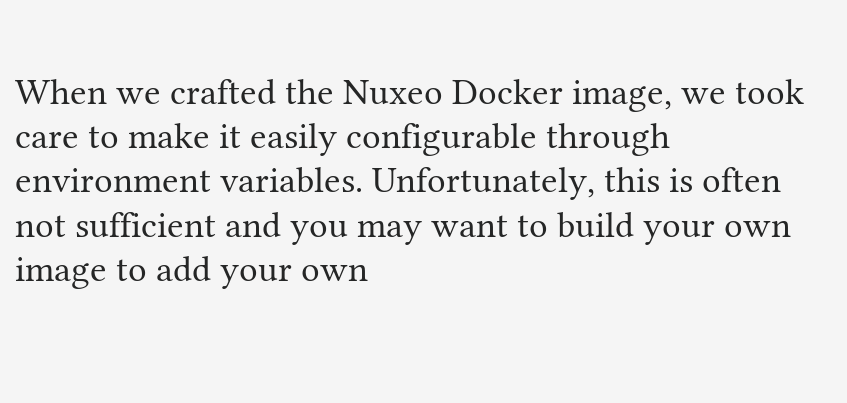When we crafted the Nuxeo Docker image, we took care to make it easily configurable through environment variables. Unfortunately, this is often not sufficient and you may want to build your own image to add your own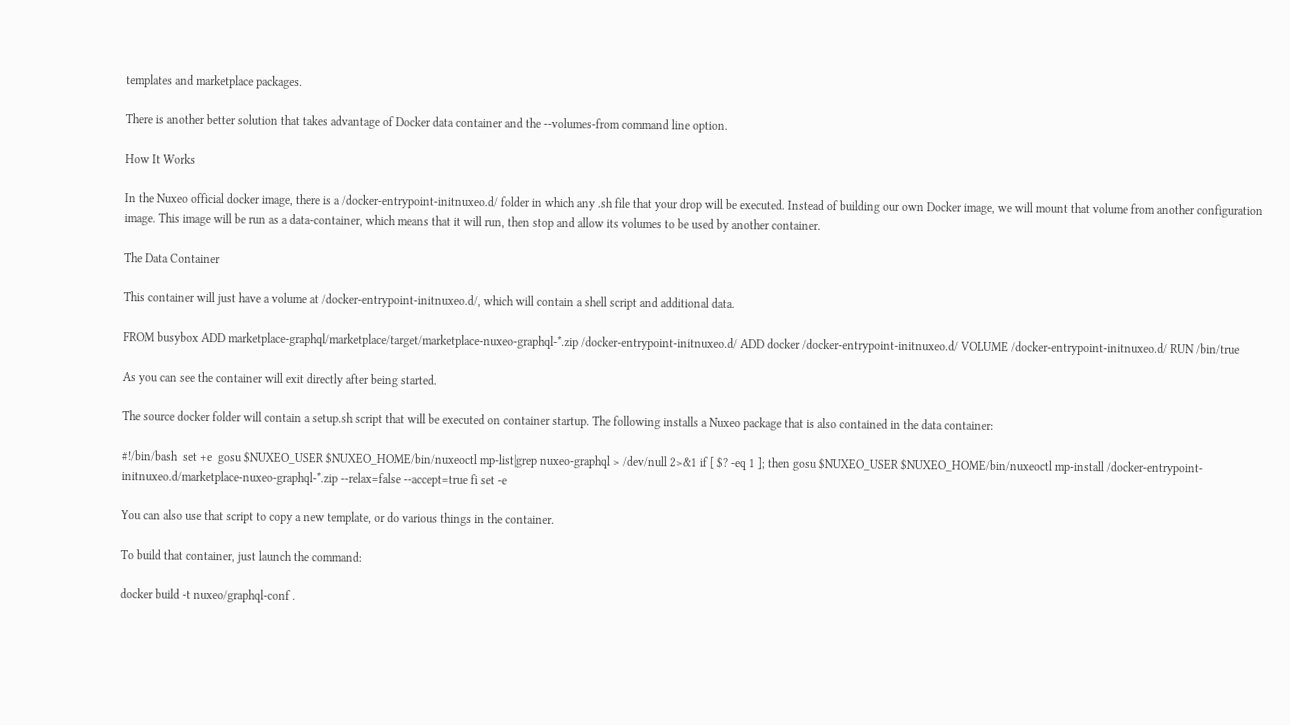templates and marketplace packages.

There is another better solution that takes advantage of Docker data container and the --volumes-from command line option.

How It Works

In the Nuxeo official docker image, there is a /docker-entrypoint-initnuxeo.d/ folder in which any .sh file that your drop will be executed. Instead of building our own Docker image, we will mount that volume from another configuration image. This image will be run as a data-container, which means that it will run, then stop and allow its volumes to be used by another container.

The Data Container

This container will just have a volume at /docker-entrypoint-initnuxeo.d/, which will contain a shell script and additional data.

FROM busybox ADD marketplace-graphql/marketplace/target/marketplace-nuxeo-graphql-*.zip /docker-entrypoint-initnuxeo.d/ ADD docker /docker-entrypoint-initnuxeo.d/ VOLUME /docker-entrypoint-initnuxeo.d/ RUN /bin/true

As you can see the container will exit directly after being started.

The source docker folder will contain a setup.sh script that will be executed on container startup. The following installs a Nuxeo package that is also contained in the data container:

#!/bin/bash  set +e  gosu $NUXEO_USER $NUXEO_HOME/bin/nuxeoctl mp-list|grep nuxeo-graphql > /dev/null 2>&1 if [ $? -eq 1 ]; then gosu $NUXEO_USER $NUXEO_HOME/bin/nuxeoctl mp-install /docker-entrypoint-initnuxeo.d/marketplace-nuxeo-graphql-*.zip --relax=false --accept=true fi set -e

You can also use that script to copy a new template, or do various things in the container.

To build that container, just launch the command:

docker build -t nuxeo/graphql-conf .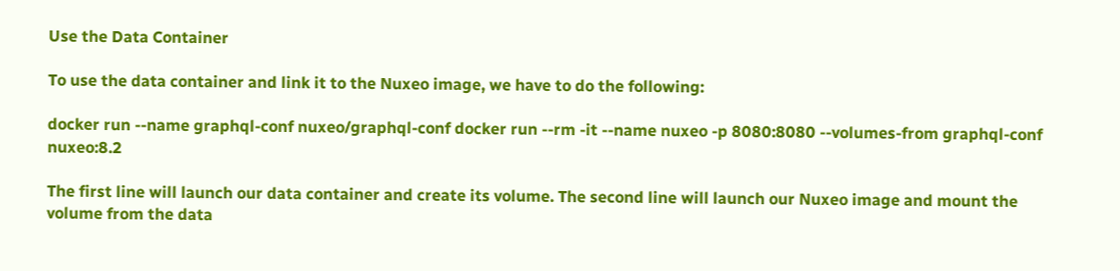Use the Data Container

To use the data container and link it to the Nuxeo image, we have to do the following:

docker run --name graphql-conf nuxeo/graphql-conf docker run --rm -it --name nuxeo -p 8080:8080 --volumes-from graphql-conf nuxeo:8.2

The first line will launch our data container and create its volume. The second line will launch our Nuxeo image and mount the volume from the data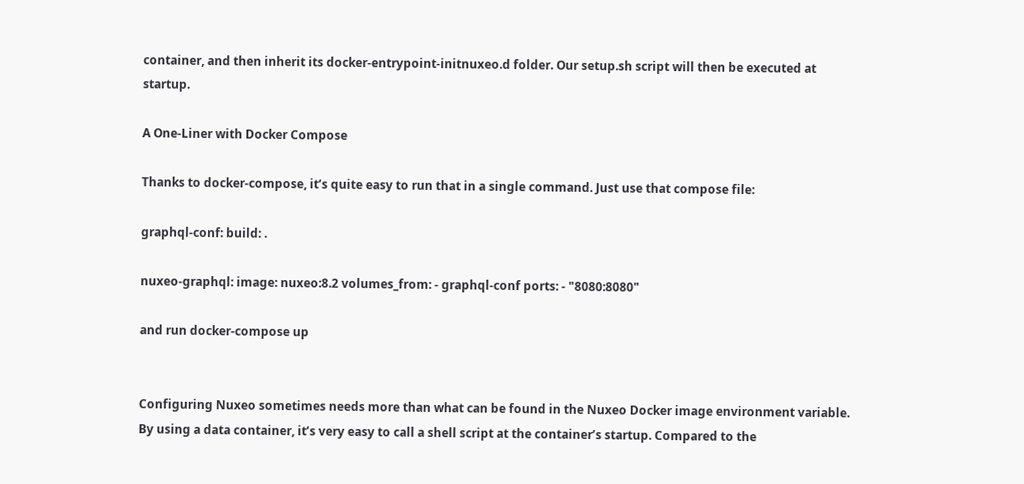container, and then inherit its docker-entrypoint-initnuxeo.d folder. Our setup.sh script will then be executed at startup.

A One-Liner with Docker Compose

Thanks to docker-compose, it’s quite easy to run that in a single command. Just use that compose file:

graphql-conf: build: .

nuxeo-graphql: image: nuxeo:8.2 volumes_from: - graphql-conf ports: - "8080:8080"

and run docker-compose up


Configuring Nuxeo sometimes needs more than what can be found in the Nuxeo Docker image environment variable. By using a data container, it’s very easy to call a shell script at the container’s startup. Compared to the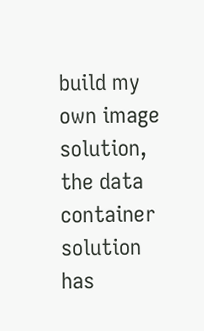build my own image solution, the data container solution has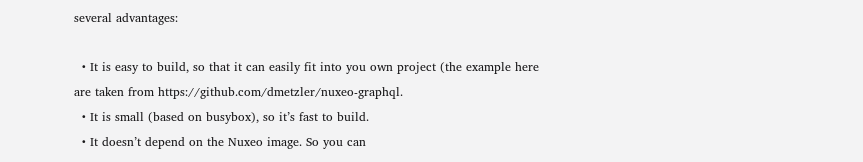several advantages:

  • It is easy to build, so that it can easily fit into you own project (the example here are taken from https://github.com/dmetzler/nuxeo-graphql.
  • It is small (based on busybox), so it’s fast to build.
  • It doesn’t depend on the Nuxeo image. So you can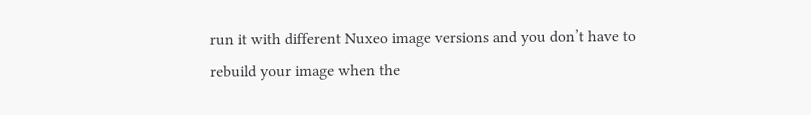run it with different Nuxeo image versions and you don’t have to rebuild your image when the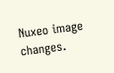Nuxeo image changes.